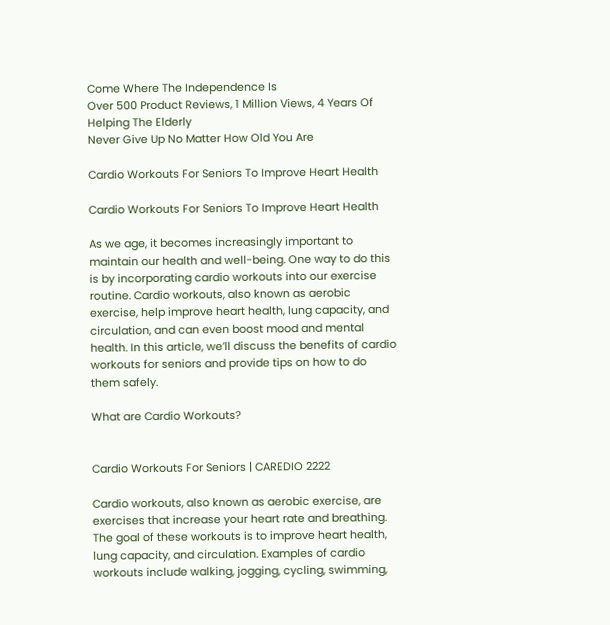Come Where The Independence Is
Over 500 Product Reviews, 1 Million Views, 4 Years Of Helping The Elderly
Never Give Up No Matter How Old You Are

Cardio Workouts For Seniors To Improve Heart Health

Cardio Workouts For Seniors To Improve Heart Health

As we age, it becomes increasingly important to maintain our health and well-being. One way to do this is by incorporating cardio workouts into our exercise routine. Cardio workouts, also known as aerobic exercise, help improve heart health, lung capacity, and circulation, and can even boost mood and mental health. In this article, we’ll discuss the benefits of cardio workouts for seniors and provide tips on how to do them safely.

What are Cardio Workouts?


Cardio Workouts For Seniors | CAREDIO 2222

Cardio workouts, also known as aerobic exercise, are exercises that increase your heart rate and breathing. The goal of these workouts is to improve heart health, lung capacity, and circulation. Examples of cardio workouts include walking, jogging, cycling, swimming,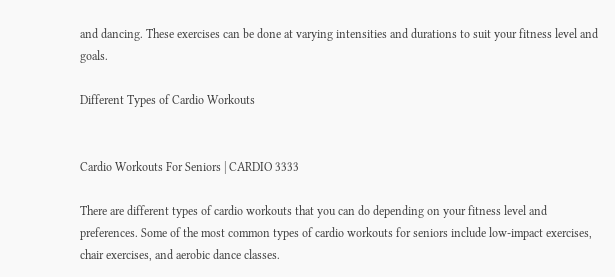and dancing. These exercises can be done at varying intensities and durations to suit your fitness level and goals.

Different Types of Cardio Workouts


Cardio Workouts For Seniors | CARDIO 3333

There are different types of cardio workouts that you can do depending on your fitness level and preferences. Some of the most common types of cardio workouts for seniors include low-impact exercises, chair exercises, and aerobic dance classes.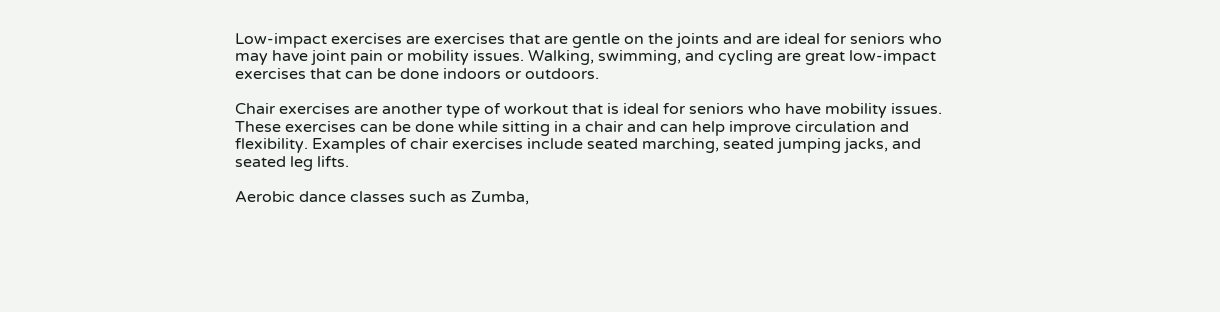Low-impact exercises are exercises that are gentle on the joints and are ideal for seniors who may have joint pain or mobility issues. Walking, swimming, and cycling are great low-impact exercises that can be done indoors or outdoors.

Chair exercises are another type of workout that is ideal for seniors who have mobility issues. These exercises can be done while sitting in a chair and can help improve circulation and flexibility. Examples of chair exercises include seated marching, seated jumping jacks, and seated leg lifts.

Aerobic dance classes such as Zumba,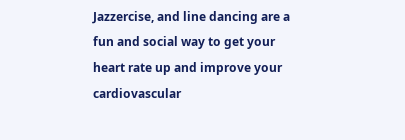Jazzercise, and line dancing are a fun and social way to get your heart rate up and improve your cardiovascular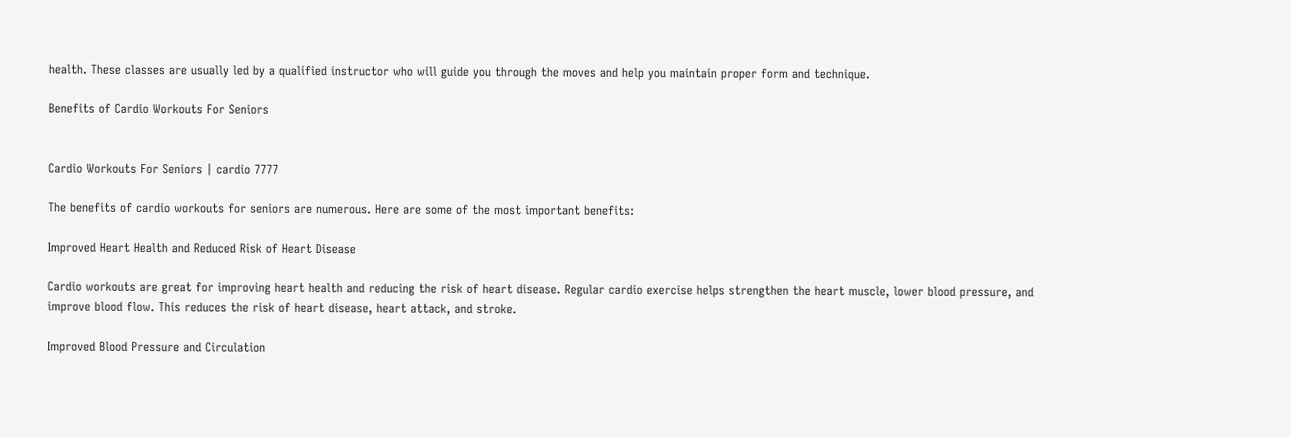health. These classes are usually led by a qualified instructor who will guide you through the moves and help you maintain proper form and technique.

Benefits of Cardio Workouts For Seniors


Cardio Workouts For Seniors | cardio 7777

The benefits of cardio workouts for seniors are numerous. Here are some of the most important benefits:

Improved Heart Health and Reduced Risk of Heart Disease

Cardio workouts are great for improving heart health and reducing the risk of heart disease. Regular cardio exercise helps strengthen the heart muscle, lower blood pressure, and improve blood flow. This reduces the risk of heart disease, heart attack, and stroke.

Improved Blood Pressure and Circulation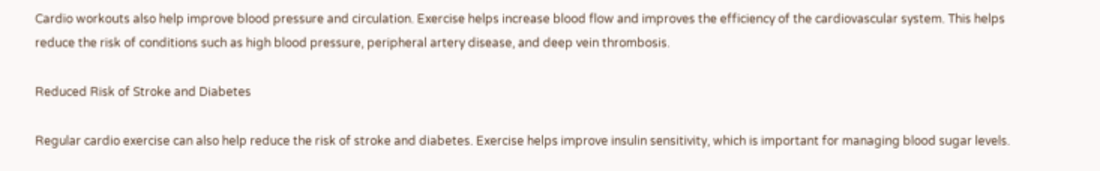Cardio workouts also help improve blood pressure and circulation. Exercise helps increase blood flow and improves the efficiency of the cardiovascular system. This helps reduce the risk of conditions such as high blood pressure, peripheral artery disease, and deep vein thrombosis.

Reduced Risk of Stroke and Diabetes

Regular cardio exercise can also help reduce the risk of stroke and diabetes. Exercise helps improve insulin sensitivity, which is important for managing blood sugar levels.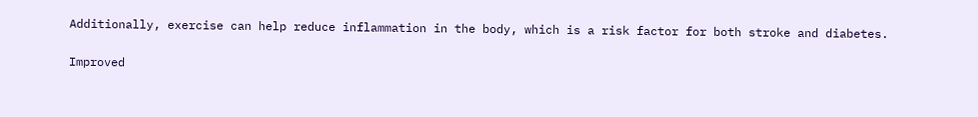Additionally, exercise can help reduce inflammation in the body, which is a risk factor for both stroke and diabetes.

Improved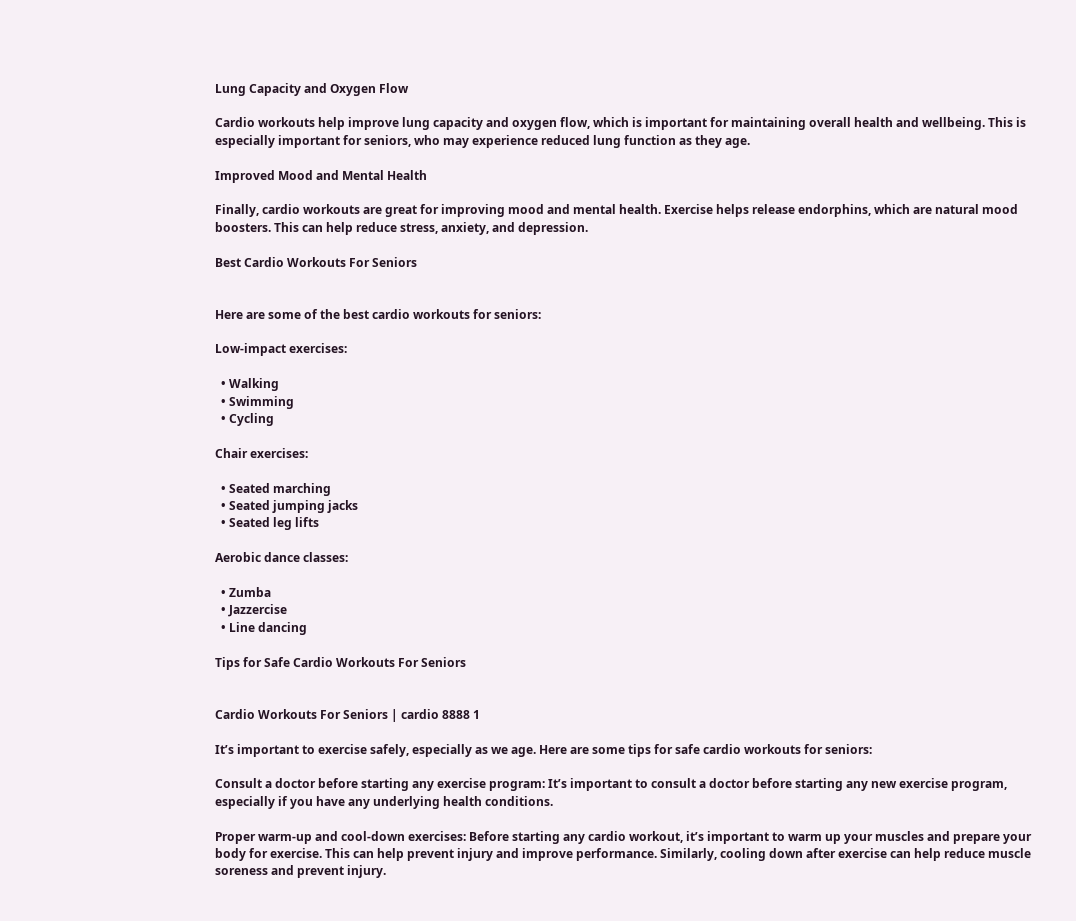Lung Capacity and Oxygen Flow

Cardio workouts help improve lung capacity and oxygen flow, which is important for maintaining overall health and wellbeing. This is especially important for seniors, who may experience reduced lung function as they age.

Improved Mood and Mental Health

Finally, cardio workouts are great for improving mood and mental health. Exercise helps release endorphins, which are natural mood boosters. This can help reduce stress, anxiety, and depression.

Best Cardio Workouts For Seniors


Here are some of the best cardio workouts for seniors:

Low-impact exercises:

  • Walking
  • Swimming
  • Cycling

Chair exercises:

  • Seated marching
  • Seated jumping jacks
  • Seated leg lifts

Aerobic dance classes:

  • Zumba
  • Jazzercise
  • Line dancing

Tips for Safe Cardio Workouts For Seniors


Cardio Workouts For Seniors | cardio 8888 1

It’s important to exercise safely, especially as we age. Here are some tips for safe cardio workouts for seniors:

Consult a doctor before starting any exercise program: It’s important to consult a doctor before starting any new exercise program, especially if you have any underlying health conditions.

Proper warm-up and cool-down exercises: Before starting any cardio workout, it’s important to warm up your muscles and prepare your body for exercise. This can help prevent injury and improve performance. Similarly, cooling down after exercise can help reduce muscle soreness and prevent injury.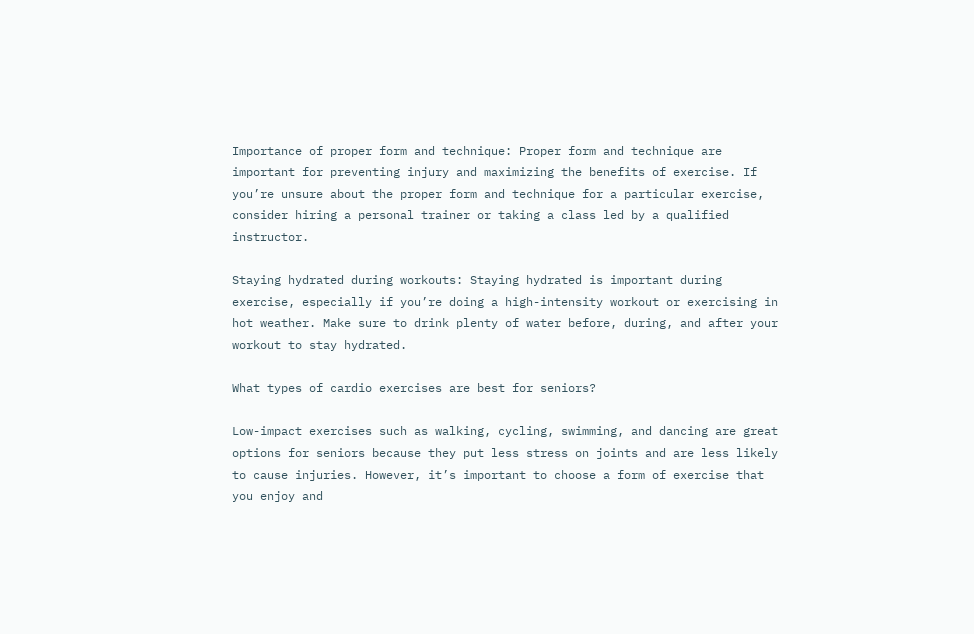Importance of proper form and technique: Proper form and technique are important for preventing injury and maximizing the benefits of exercise. If you’re unsure about the proper form and technique for a particular exercise, consider hiring a personal trainer or taking a class led by a qualified instructor.

Staying hydrated during workouts: Staying hydrated is important during exercise, especially if you’re doing a high-intensity workout or exercising in hot weather. Make sure to drink plenty of water before, during, and after your workout to stay hydrated.

What types of cardio exercises are best for seniors?

Low-impact exercises such as walking, cycling, swimming, and dancing are great options for seniors because they put less stress on joints and are less likely to cause injuries. However, it’s important to choose a form of exercise that you enjoy and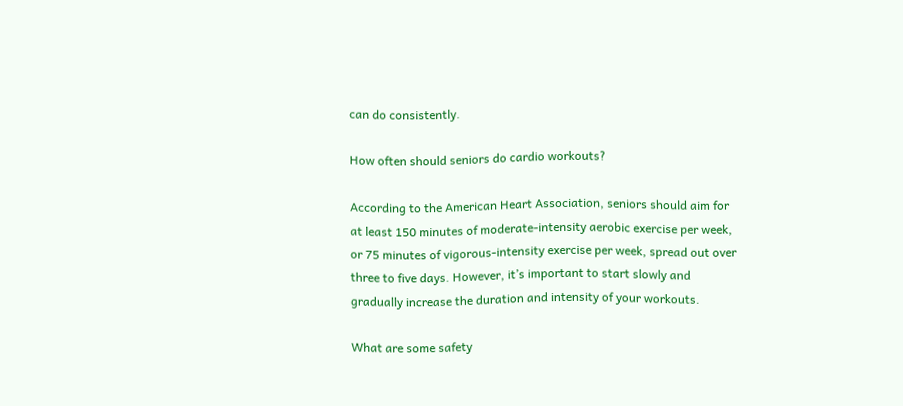can do consistently.

How often should seniors do cardio workouts?

According to the American Heart Association, seniors should aim for at least 150 minutes of moderate-intensity aerobic exercise per week, or 75 minutes of vigorous-intensity exercise per week, spread out over three to five days. However, it’s important to start slowly and gradually increase the duration and intensity of your workouts.

What are some safety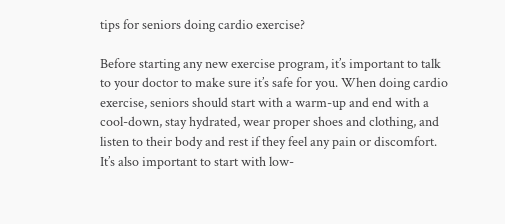tips for seniors doing cardio exercise?

Before starting any new exercise program, it’s important to talk to your doctor to make sure it’s safe for you. When doing cardio exercise, seniors should start with a warm-up and end with a cool-down, stay hydrated, wear proper shoes and clothing, and listen to their body and rest if they feel any pain or discomfort. It’s also important to start with low-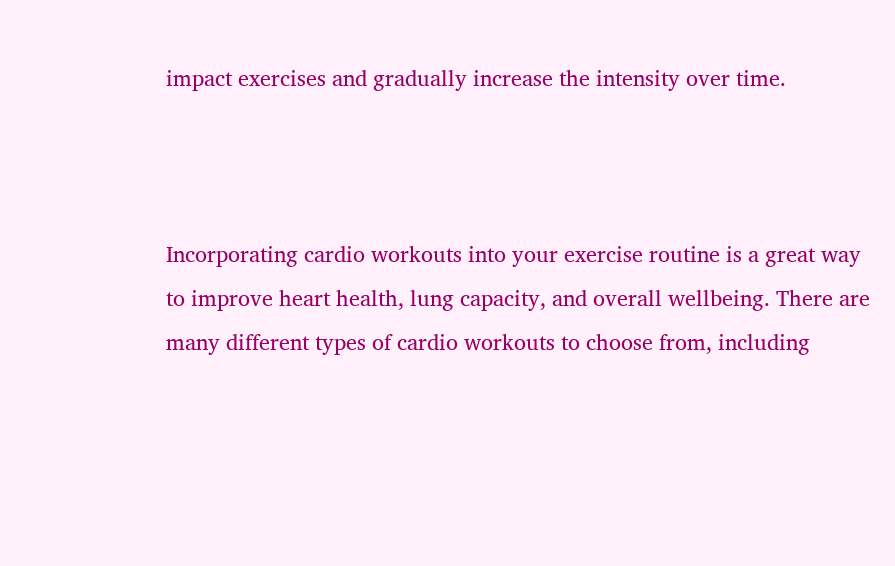impact exercises and gradually increase the intensity over time.



Incorporating cardio workouts into your exercise routine is a great way to improve heart health, lung capacity, and overall wellbeing. There are many different types of cardio workouts to choose from, including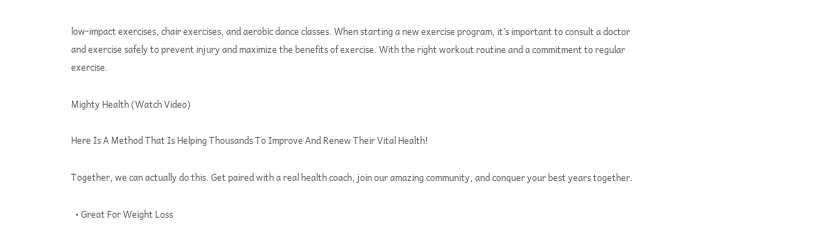low-impact exercises, chair exercises, and aerobic dance classes. When starting a new exercise program, it’s important to consult a doctor and exercise safely to prevent injury and maximize the benefits of exercise. With the right workout routine and a commitment to regular exercise.

Mighty Health (Watch Video)

Here Is A Method That Is Helping Thousands To Improve And Renew Their Vital Health!

Together, we can actually do this. Get paired with a real health coach, join our amazing community, and conquer your best years together.

  • Great For Weight Loss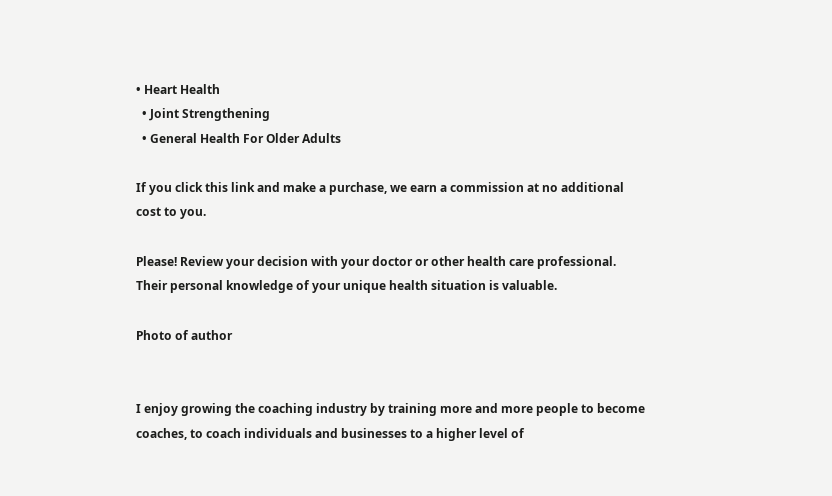• Heart Health
  • Joint Strengthening
  • General Health For Older Adults

If you click this link and make a purchase, we earn a commission at no additional cost to you.

Please! Review your decision with your doctor or other health care professional. Their personal knowledge of your unique health situation is valuable.

Photo of author


I enjoy growing the coaching industry by training more and more people to become coaches, to coach individuals and businesses to a higher level of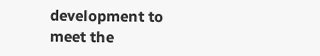development to meet the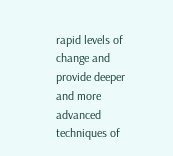rapid levels of change and provide deeper and more advanced techniques of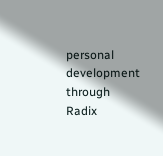personal development through Radix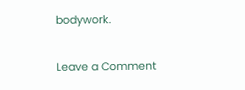bodywork.

Leave a Comment